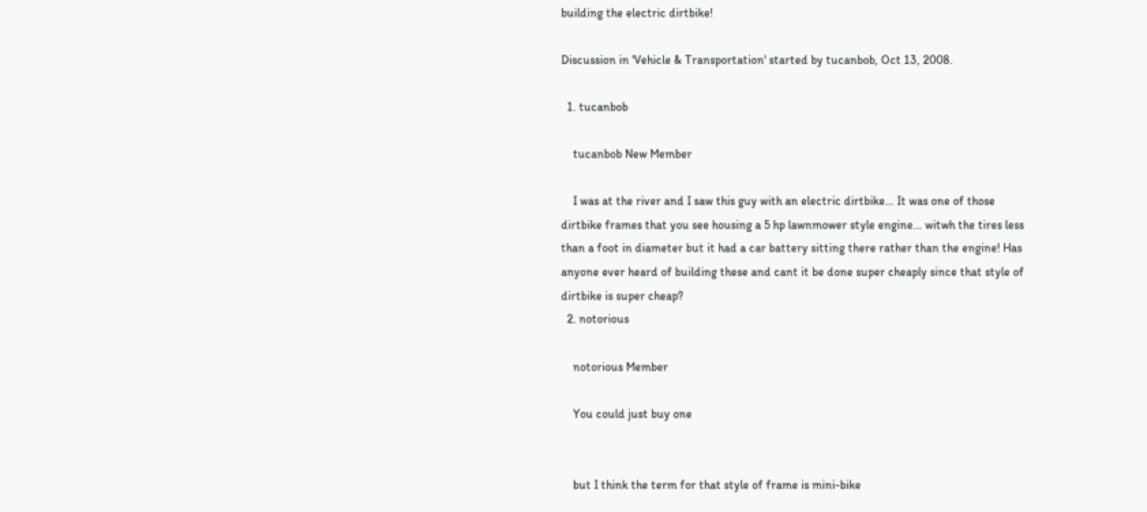building the electric dirtbike!

Discussion in 'Vehicle & Transportation' started by tucanbob, Oct 13, 2008.

  1. tucanbob

    tucanbob New Member

    I was at the river and I saw this guy with an electric dirtbike... It was one of those dirtbike frames that you see housing a 5 hp lawnmower style engine... witwh the tires less than a foot in diameter but it had a car battery sitting there rather than the engine! Has anyone ever heard of building these and cant it be done super cheaply since that style of dirtbike is super cheap?
  2. notorious

    notorious Member

    You could just buy one


    but I think the term for that style of frame is mini-bike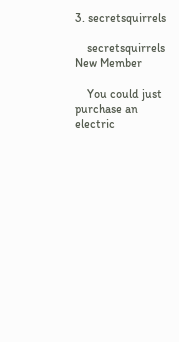3. secretsquirrels

    secretsquirrels New Member

    You could just purchase an electric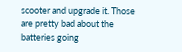scooter and upgrade it. Those are pretty bad about the batteries going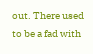out. There used to be a fad with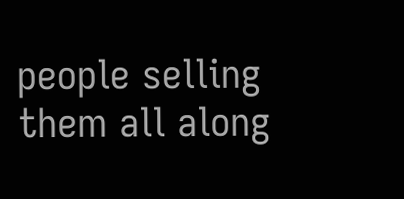people selling them all along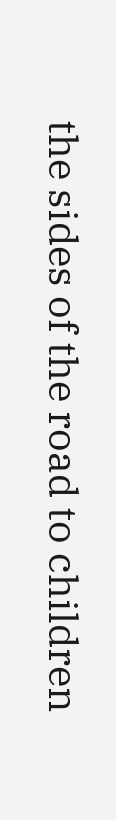the sides of the road to children